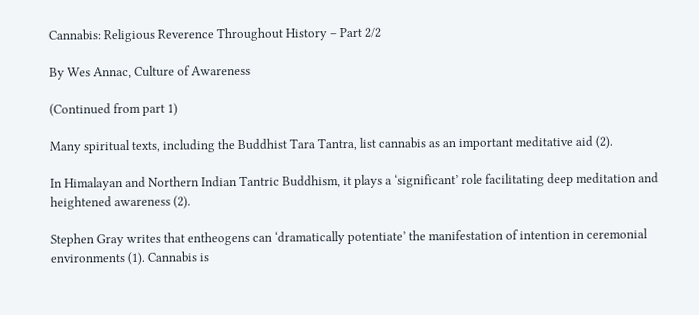Cannabis: Religious Reverence Throughout History – Part 2/2

By Wes Annac, Culture of Awareness

(Continued from part 1)

Many spiritual texts, including the Buddhist Tara Tantra, list cannabis as an important meditative aid (2).

In Himalayan and Northern Indian Tantric Buddhism, it plays a ‘significant’ role facilitating deep meditation and heightened awareness (2).

Stephen Gray writes that entheogens can ‘dramatically potentiate’ the manifestation of intention in ceremonial environments (1). Cannabis is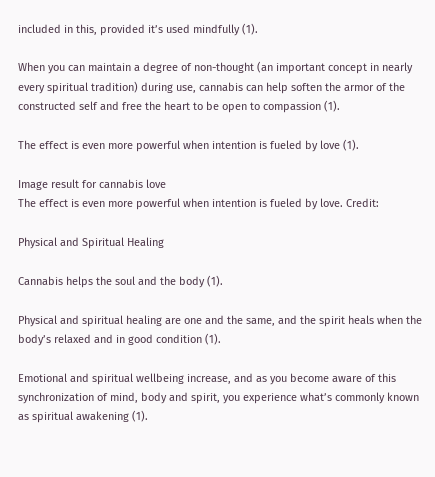included in this, provided it’s used mindfully (1).

When you can maintain a degree of non-thought (an important concept in nearly every spiritual tradition) during use, cannabis can help soften the armor of the constructed self and free the heart to be open to compassion (1).

The effect is even more powerful when intention is fueled by love (1).

Image result for cannabis love
The effect is even more powerful when intention is fueled by love. Credit:

Physical and Spiritual Healing

Cannabis helps the soul and the body (1).

Physical and spiritual healing are one and the same, and the spirit heals when the body’s relaxed and in good condition (1).

Emotional and spiritual wellbeing increase, and as you become aware of this synchronization of mind, body and spirit, you experience what’s commonly known as spiritual awakening (1).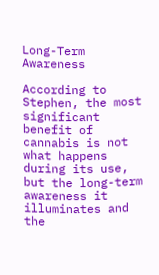Long-Term Awareness

According to Stephen, the most significant benefit of cannabis is not what happens during its use, but the long-term awareness it illuminates and the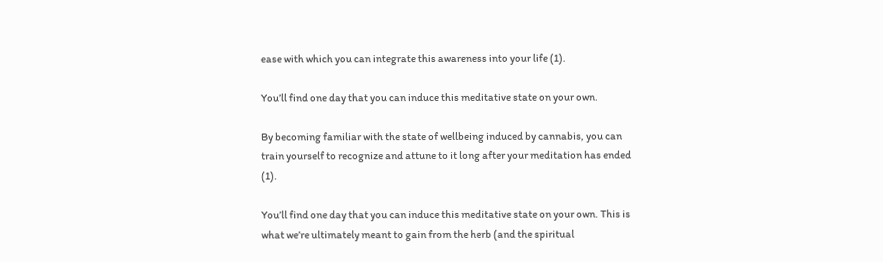ease with which you can integrate this awareness into your life (1).

You’ll find one day that you can induce this meditative state on your own.

By becoming familiar with the state of wellbeing induced by cannabis, you can train yourself to recognize and attune to it long after your meditation has ended (1).

You’ll find one day that you can induce this meditative state on your own. This is what we’re ultimately meant to gain from the herb (and the spiritual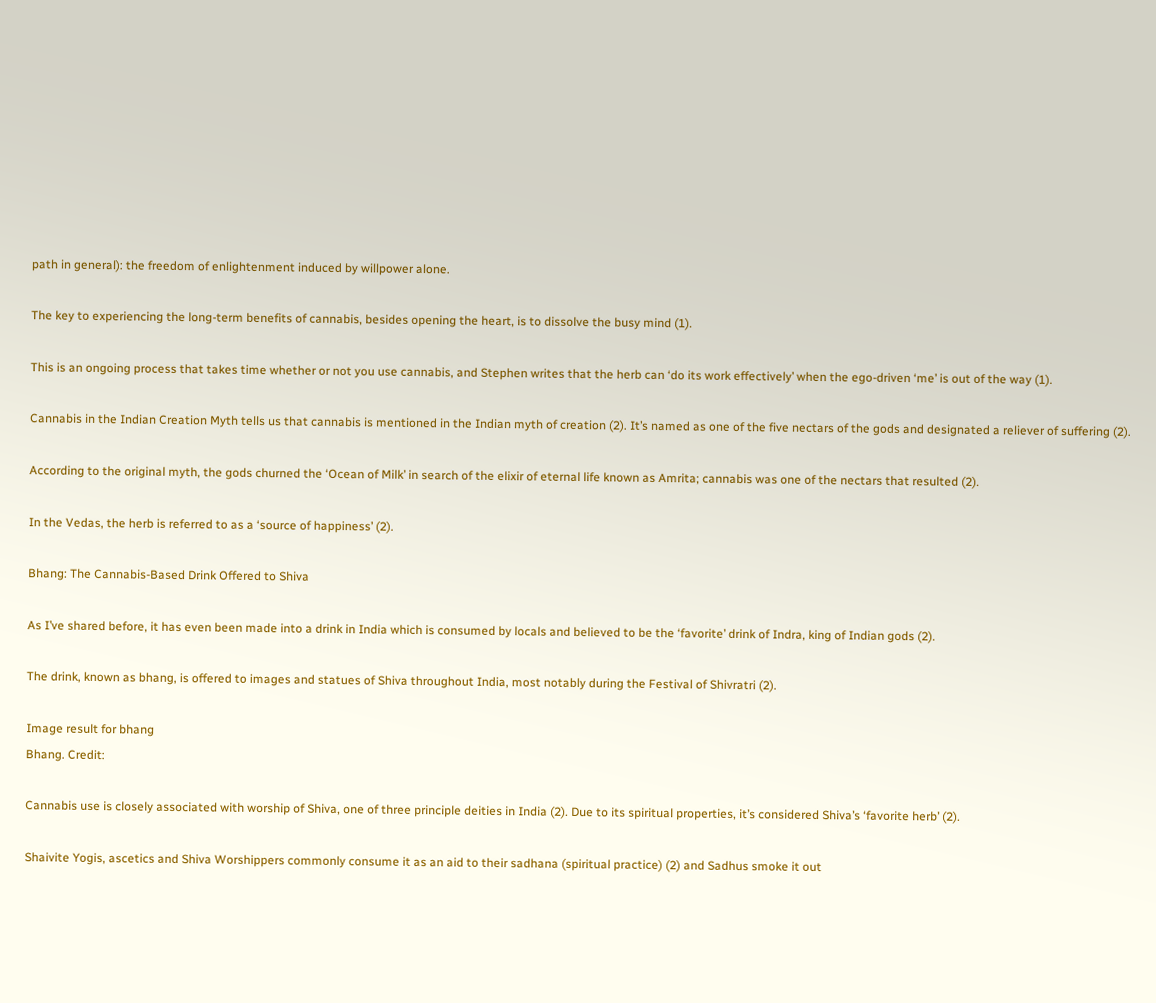path in general): the freedom of enlightenment induced by willpower alone.

The key to experiencing the long-term benefits of cannabis, besides opening the heart, is to dissolve the busy mind (1).

This is an ongoing process that takes time whether or not you use cannabis, and Stephen writes that the herb can ‘do its work effectively’ when the ego-driven ‘me’ is out of the way (1).

Cannabis in the Indian Creation Myth tells us that cannabis is mentioned in the Indian myth of creation (2). It’s named as one of the five nectars of the gods and designated a reliever of suffering (2).

According to the original myth, the gods churned the ‘Ocean of Milk’ in search of the elixir of eternal life known as Amrita; cannabis was one of the nectars that resulted (2).

In the Vedas, the herb is referred to as a ‘source of happiness’ (2).

Bhang: The Cannabis-Based Drink Offered to Shiva

As I’ve shared before, it has even been made into a drink in India which is consumed by locals and believed to be the ‘favorite’ drink of Indra, king of Indian gods (2).

The drink, known as bhang, is offered to images and statues of Shiva throughout India, most notably during the Festival of Shivratri (2).

Image result for bhang
Bhang. Credit:

Cannabis use is closely associated with worship of Shiva, one of three principle deities in India (2). Due to its spiritual properties, it’s considered Shiva’s ‘favorite herb’ (2).

Shaivite Yogis, ascetics and Shiva Worshippers commonly consume it as an aid to their sadhana (spiritual practice) (2) and Sadhus smoke it out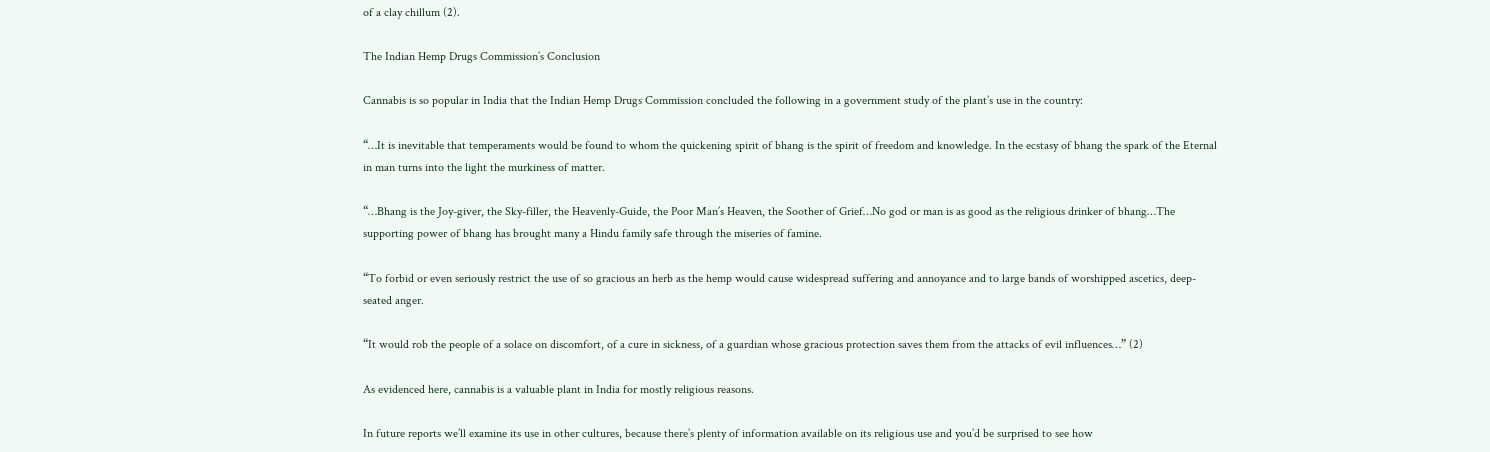of a clay chillum (2).

The Indian Hemp Drugs Commission’s Conclusion

Cannabis is so popular in India that the Indian Hemp Drugs Commission concluded the following in a government study of the plant’s use in the country:

“…It is inevitable that temperaments would be found to whom the quickening spirit of bhang is the spirit of freedom and knowledge. In the ecstasy of bhang the spark of the Eternal in man turns into the light the murkiness of matter.

“…Bhang is the Joy-giver, the Sky-filler, the Heavenly-Guide, the Poor Man’s Heaven, the Soother of Grief…No god or man is as good as the religious drinker of bhang…The supporting power of bhang has brought many a Hindu family safe through the miseries of famine.

“To forbid or even seriously restrict the use of so gracious an herb as the hemp would cause widespread suffering and annoyance and to large bands of worshipped ascetics, deep-seated anger.

“It would rob the people of a solace on discomfort, of a cure in sickness, of a guardian whose gracious protection saves them from the attacks of evil influences…” (2)

As evidenced here, cannabis is a valuable plant in India for mostly religious reasons.

In future reports we’ll examine its use in other cultures, because there’s plenty of information available on its religious use and you’d be surprised to see how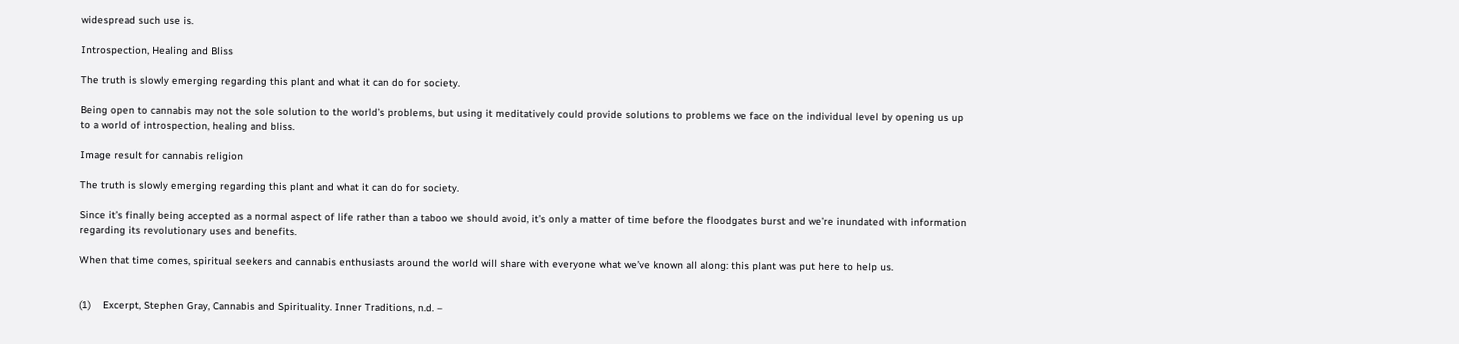widespread such use is.

Introspection, Healing and Bliss

The truth is slowly emerging regarding this plant and what it can do for society.

Being open to cannabis may not the sole solution to the world’s problems, but using it meditatively could provide solutions to problems we face on the individual level by opening us up to a world of introspection, healing and bliss.

Image result for cannabis religion

The truth is slowly emerging regarding this plant and what it can do for society.

Since it’s finally being accepted as a normal aspect of life rather than a taboo we should avoid, it’s only a matter of time before the floodgates burst and we’re inundated with information regarding its revolutionary uses and benefits.

When that time comes, spiritual seekers and cannabis enthusiasts around the world will share with everyone what we’ve known all along: this plant was put here to help us.


(1)    Excerpt, Stephen Gray, Cannabis and Spirituality. Inner Traditions, n.d. –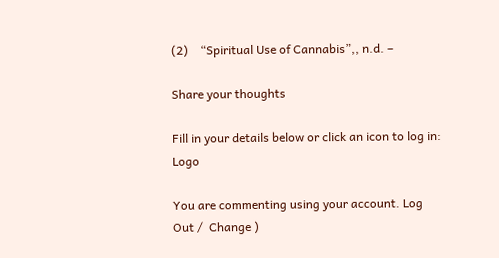(2)    “Spiritual Use of Cannabis”,, n.d. –

Share your thoughts

Fill in your details below or click an icon to log in: Logo

You are commenting using your account. Log Out /  Change )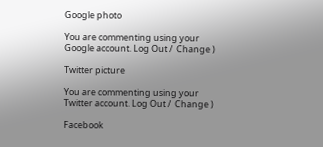Google photo

You are commenting using your Google account. Log Out /  Change )

Twitter picture

You are commenting using your Twitter account. Log Out /  Change )

Facebook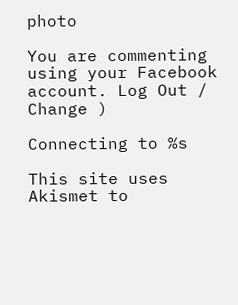photo

You are commenting using your Facebook account. Log Out /  Change )

Connecting to %s

This site uses Akismet to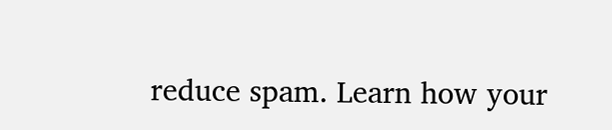reduce spam. Learn how your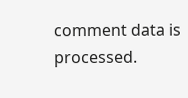comment data is processed.